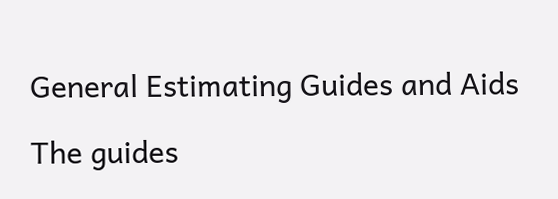General Estimating Guides and Aids

The guides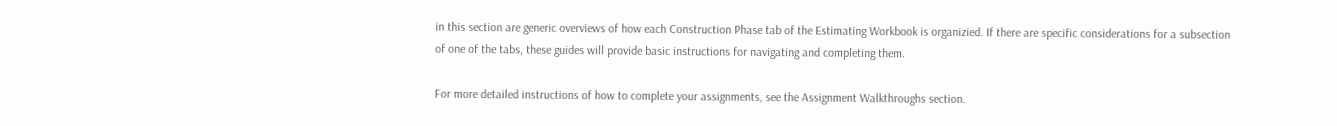in this section are generic overviews of how each Construction Phase tab of the Estimating Workbook is organizied. If there are specific considerations for a subsection of one of the tabs, these guides will provide basic instructions for navigating and completing them.

For more detailed instructions of how to complete your assignments, see the Assignment Walkthroughs section.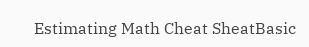Estimating Math Cheat SheatBasic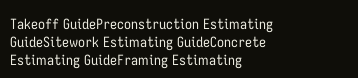Takeoff GuidePreconstruction Estimating GuideSitework Estimating GuideConcrete Estimating GuideFraming Estimating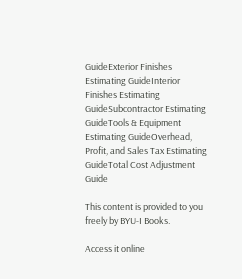GuideExterior Finishes Estimating GuideInterior Finishes Estimating GuideSubcontractor Estimating GuideTools & Equipment Estimating GuideOverhead, Profit, and Sales Tax Estimating GuideTotal Cost Adjustment Guide

This content is provided to you freely by BYU-I Books.

Access it online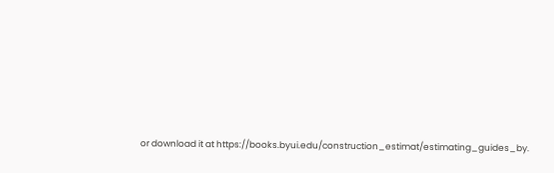or download it at https://books.byui.edu/construction_estimat/estimating_guides_by.